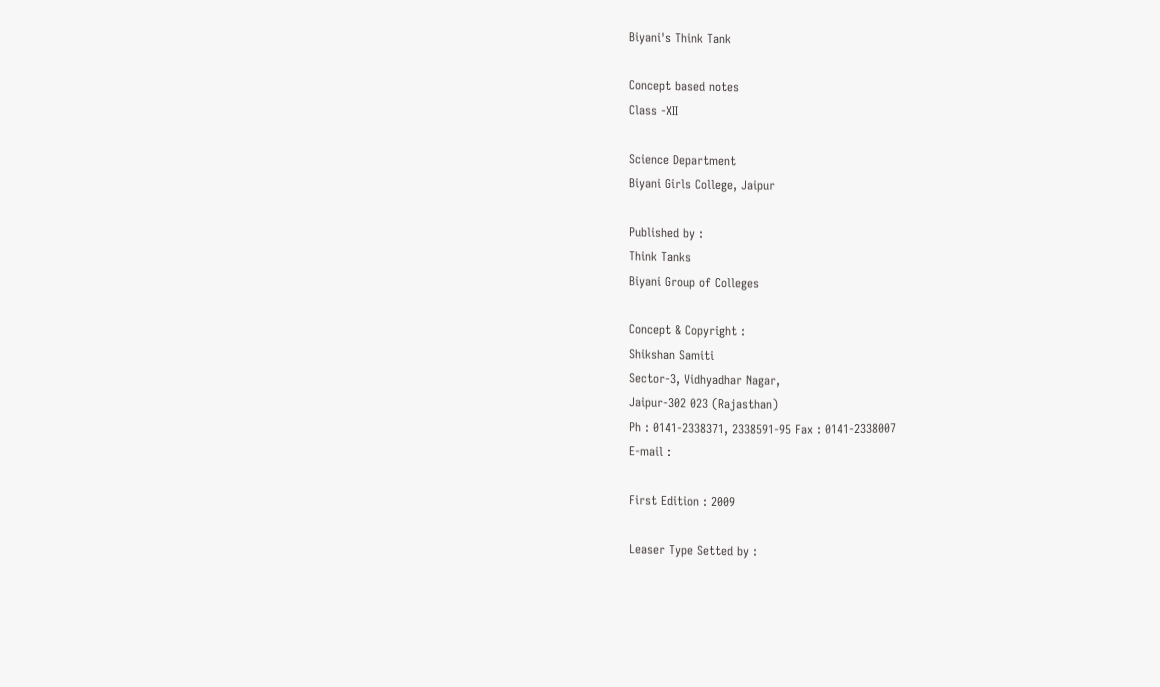Biyani's Think Tank

Concept based notes
Class -XII

Science Department
Biyani Girls College, Jaipur

Published by :
Think Tanks
Biyani Group of Colleges

Concept & Copyright :
Shikshan Samiti
Sector-3, Vidhyadhar Nagar,
Jaipur-302 023 (Rajasthan)
Ph : 0141-2338371, 2338591-95 Fax : 0141-2338007
E-mail :

First Edition : 2009

Leaser Type Setted by :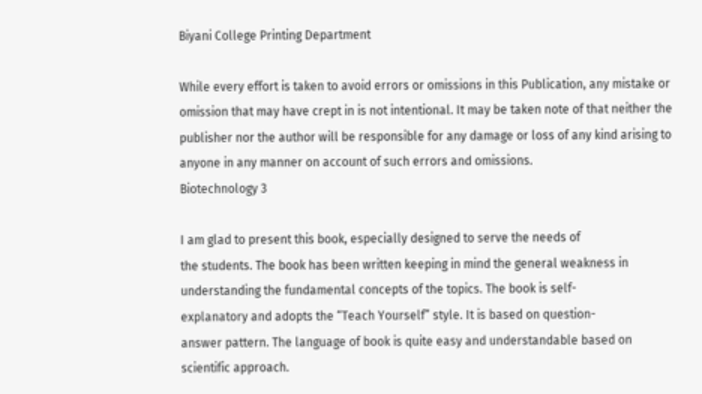Biyani College Printing Department

While every effort is taken to avoid errors or omissions in this Publication, any mistake or
omission that may have crept in is not intentional. It may be taken note of that neither the
publisher nor the author will be responsible for any damage or loss of any kind arising to
anyone in any manner on account of such errors and omissions.
Biotechnology 3

I am glad to present this book, especially designed to serve the needs of
the students. The book has been written keeping in mind the general weakness in
understanding the fundamental concepts of the topics. The book is self-
explanatory and adopts the “Teach Yourself” style. It is based on question-
answer pattern. The language of book is quite easy and understandable based on
scientific approach.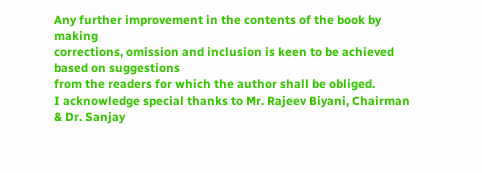Any further improvement in the contents of the book by making
corrections, omission and inclusion is keen to be achieved based on suggestions
from the readers for which the author shall be obliged.
I acknowledge special thanks to Mr. Rajeev Biyani, Chairman & Dr. Sanjay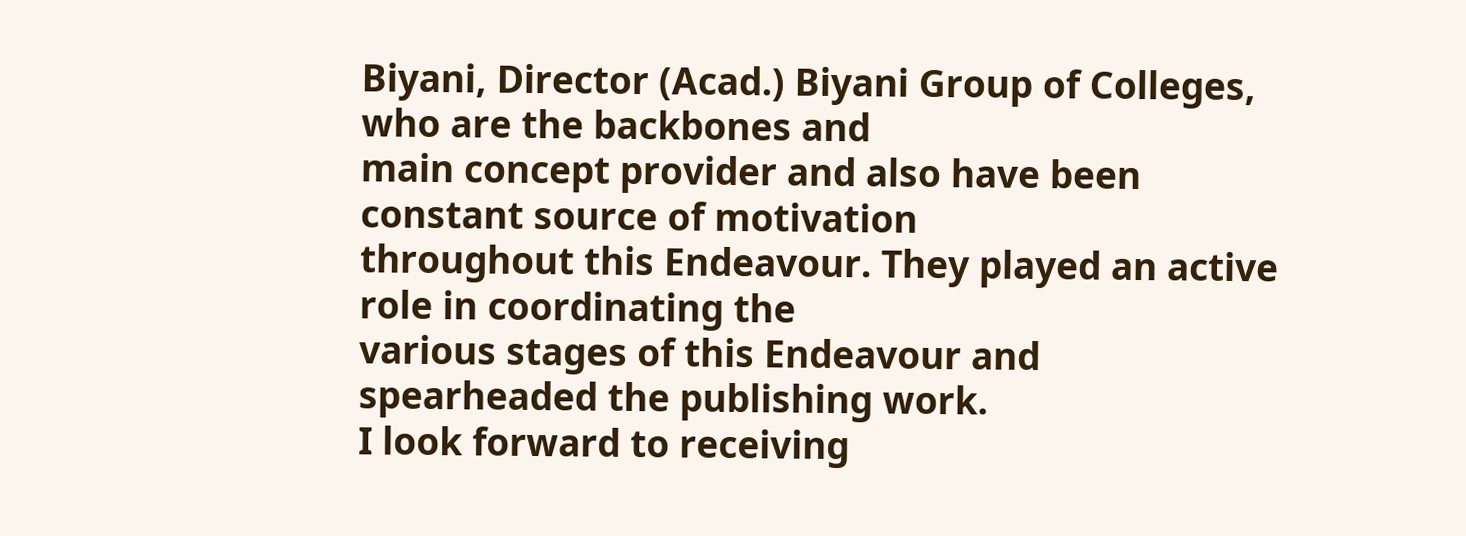Biyani, Director (Acad.) Biyani Group of Colleges, who are the backbones and
main concept provider and also have been constant source of motivation
throughout this Endeavour. They played an active role in coordinating the
various stages of this Endeavour and spearheaded the publishing work.
I look forward to receiving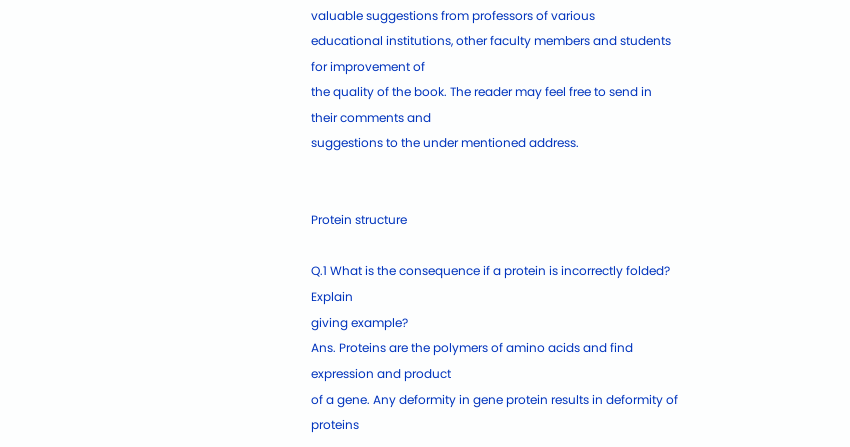valuable suggestions from professors of various
educational institutions, other faculty members and students for improvement of
the quality of the book. The reader may feel free to send in their comments and
suggestions to the under mentioned address.


Protein structure

Q.1 What is the consequence if a protein is incorrectly folded? Explain
giving example?
Ans. Proteins are the polymers of amino acids and find expression and product
of a gene. Any deformity in gene protein results in deformity of proteins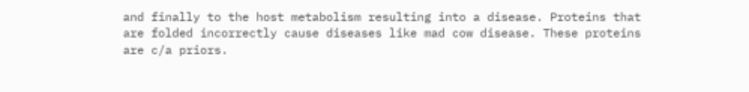and finally to the host metabolism resulting into a disease. Proteins that
are folded incorrectly cause diseases like mad cow disease. These proteins
are c/a priors.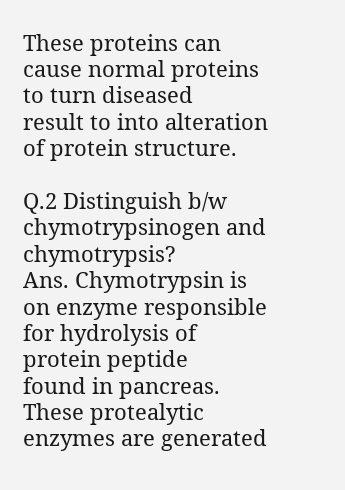These proteins can cause normal proteins to turn diseased
result to into alteration of protein structure.

Q.2 Distinguish b/w chymotrypsinogen and chymotrypsis?
Ans. Chymotrypsin is on enzyme responsible for hydrolysis of protein peptide
found in pancreas. These protealytic enzymes are generated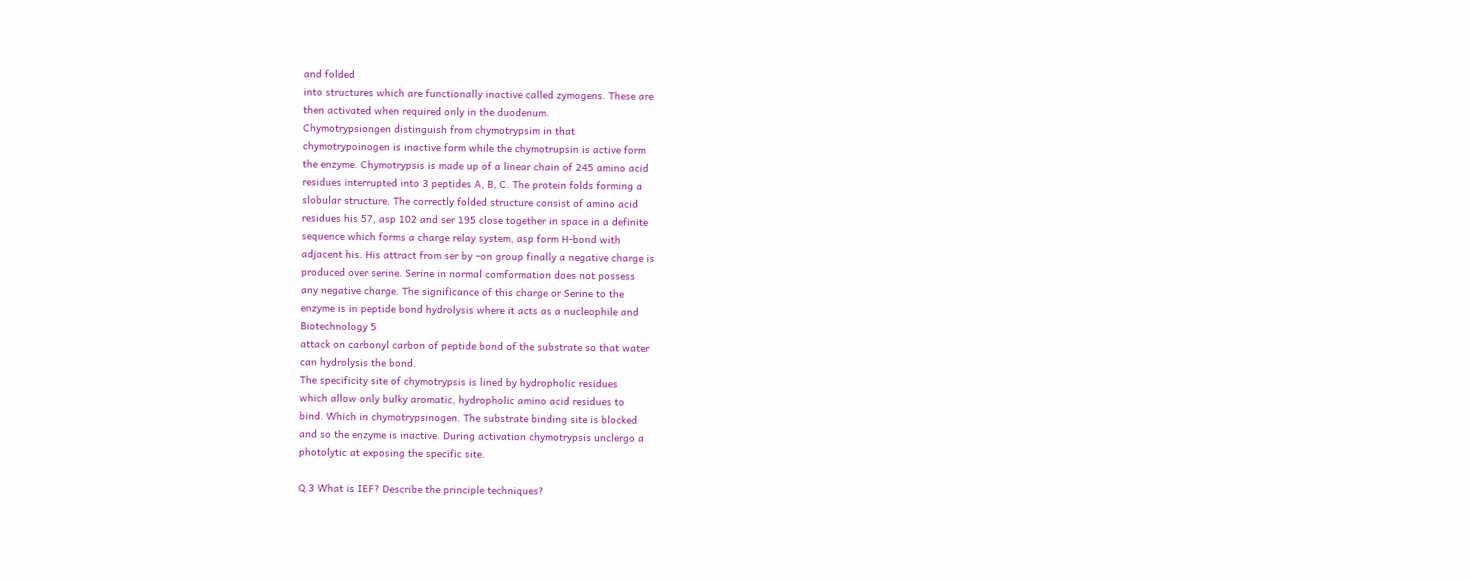and folded
into structures which are functionally inactive called zymogens. These are
then activated when required only in the duodenum.
Chymotrypsiongen distinguish from chymotrypsim in that
chymotrypoinogen is inactive form while the chymotrupsin is active form
the enzyme. Chymotrypsis is made up of a linear chain of 245 amino acid
residues interrupted into 3 peptides A, B, C. The protein folds forming a
slobular structure. The correctly folded structure consist of amino acid
residues his 57, asp 102 and ser 195 close together in space in a definite
sequence which forms a charge relay system, asp form H-bond with
adjacent his. His attract from ser by –on group finally a negative charge is
produced over serine. Serine in normal comformation does not possess
any negative charge. The significance of this charge or Serine to the
enzyme is in peptide bond hydrolysis where it acts as a nucleophile and
Biotechnology 5
attack on carbonyl carbon of peptide bond of the substrate so that water
can hydrolysis the bond.
The specificity site of chymotrypsis is lined by hydropholic residues
which allow only bulky aromatic, hydropholic amino acid residues to
bind. Which in chymotrypsinogen. The substrate binding site is blocked
and so the enzyme is inactive. During activation chymotrypsis unclergo a
photolytic at exposing the specific site.

Q.3 What is IEF? Describe the principle techniques?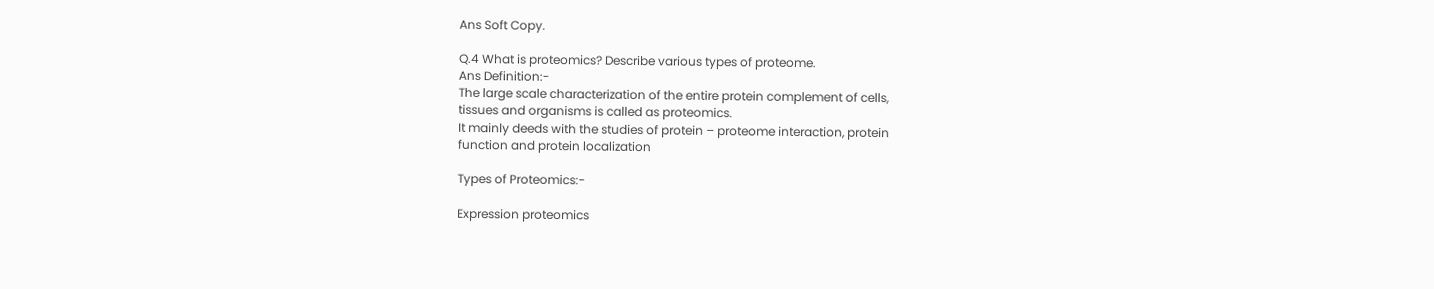Ans Soft Copy.

Q.4 What is proteomics? Describe various types of proteome.
Ans Definition:-
The large scale characterization of the entire protein complement of cells,
tissues and organisms is called as proteomics.
It mainly deeds with the studies of protein – proteome interaction, protein
function and protein localization

Types of Proteomics:-

Expression proteomics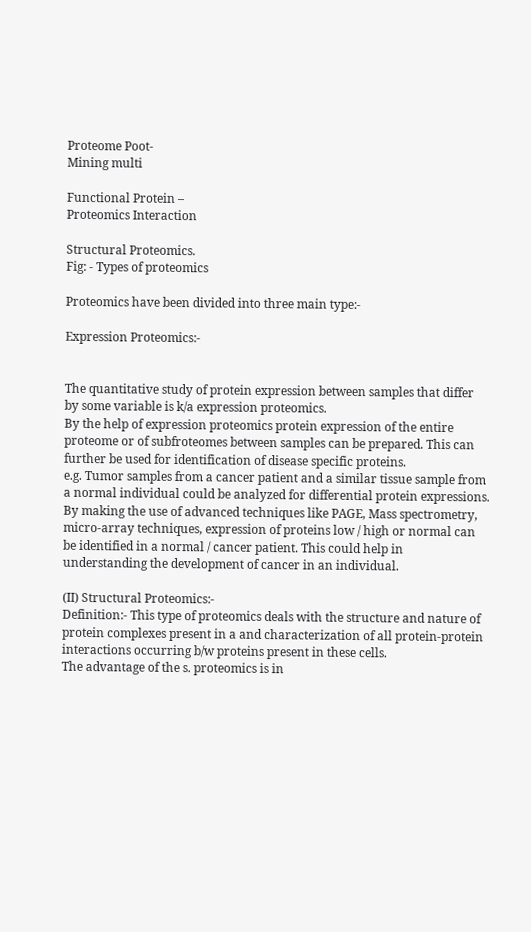Proteome Poot-
Mining multi

Functional Protein –
Proteomics Interaction

Structural Proteomics.
Fig: - Types of proteomics

Proteomics have been divided into three main type:-

Expression Proteomics:-


The quantitative study of protein expression between samples that differ
by some variable is k/a expression proteomics.
By the help of expression proteomics protein expression of the entire
proteome or of subfroteomes between samples can be prepared. This can
further be used for identification of disease specific proteins.
e.g. Tumor samples from a cancer patient and a similar tissue sample from
a normal individual could be analyzed for differential protein expressions.
By making the use of advanced techniques like PAGE, Mass spectrometry,
micro-array techniques, expression of proteins low / high or normal can
be identified in a normal / cancer patient. This could help in
understanding the development of cancer in an individual.

(II) Structural Proteomics:-
Definition:- This type of proteomics deals with the structure and nature of
protein complexes present in a and characterization of all protein-protein
interactions occurring b/w proteins present in these cells.
The advantage of the s. proteomics is in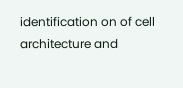identification on of cell
architecture and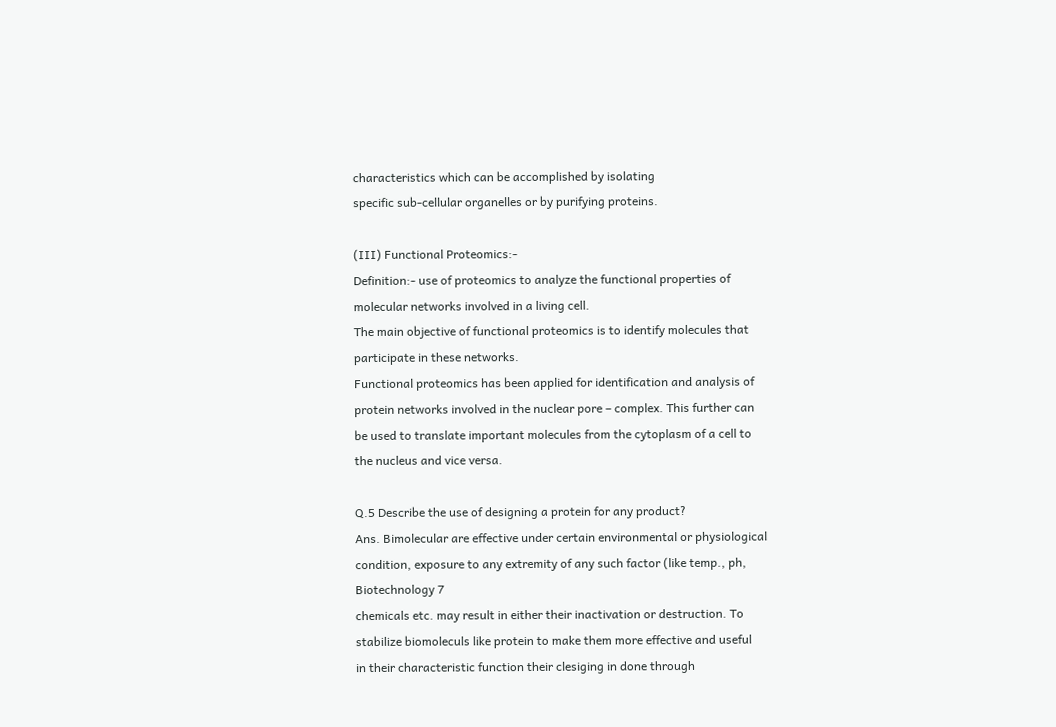characteristics which can be accomplished by isolating
specific sub-cellular organelles or by purifying proteins.

(III) Functional Proteomics:-
Definition:- use of proteomics to analyze the functional properties of
molecular networks involved in a living cell.
The main objective of functional proteomics is to identify molecules that
participate in these networks.
Functional proteomics has been applied for identification and analysis of
protein networks involved in the nuclear pore – complex. This further can
be used to translate important molecules from the cytoplasm of a cell to
the nucleus and vice versa.

Q.5 Describe the use of designing a protein for any product?
Ans. Bimolecular are effective under certain environmental or physiological
condition, exposure to any extremity of any such factor (like temp., ph,
Biotechnology 7
chemicals etc. may result in either their inactivation or destruction. To
stabilize biomoleculs like protein to make them more effective and useful
in their characteristic function their clesiging in done through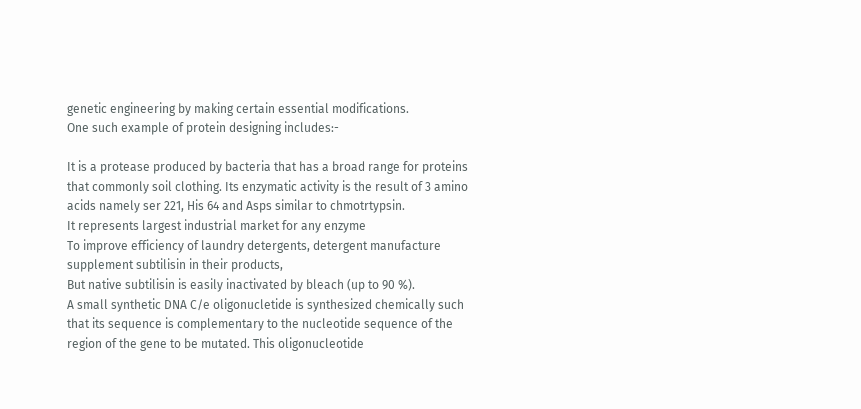genetic engineering by making certain essential modifications.
One such example of protein designing includes:-

It is a protease produced by bacteria that has a broad range for proteins
that commonly soil clothing. Its enzymatic activity is the result of 3 amino
acids namely ser 221, His 64 and Asps similar to chmotrtypsin.
It represents largest industrial market for any enzyme
To improve efficiency of laundry detergents, detergent manufacture
supplement subtilisin in their products,
But native subtilisin is easily inactivated by bleach (up to 90 %).
A small synthetic DNA C/e oligonucletide is synthesized chemically such
that its sequence is complementary to the nucleotide sequence of the
region of the gene to be mutated. This oligonucleotide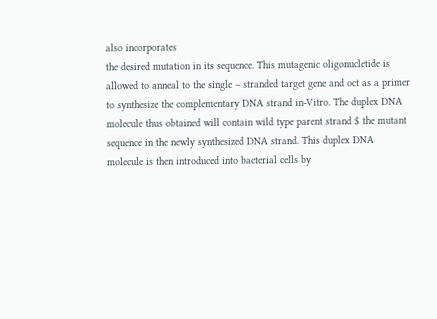also incorporates
the desired mutation in its sequence. This mutagenic oligonucletide is
allowed to anneal to the single – stranded target gene and oct as a primer
to synthesize the complementary DNA strand in-Vitro. The duplex DNA
molecule thus obtained will contain wild type parent strand $ the mutant
sequence in the newly synthesized DNA strand. This duplex DNA
molecule is then introduced into bacterial cells by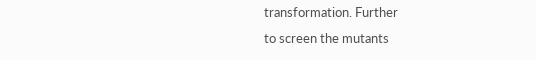transformation. Further
to screen the mutants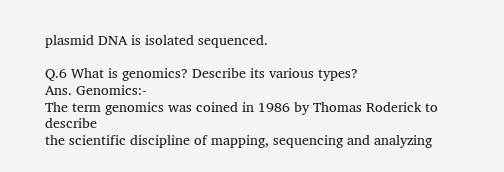plasmid DNA is isolated sequenced.

Q.6 What is genomics? Describe its various types?
Ans. Genomics:-
The term genomics was coined in 1986 by Thomas Roderick to describe
the scientific discipline of mapping, sequencing and analyzing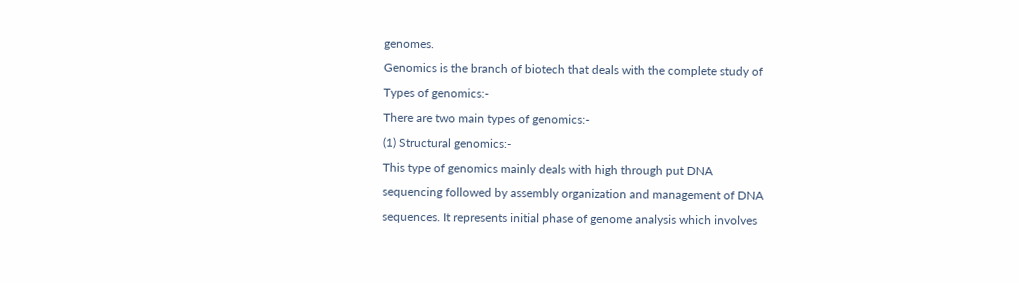genomes.
Genomics is the branch of biotech that deals with the complete study of
Types of genomics:-
There are two main types of genomics:-
(1) Structural genomics:-
This type of genomics mainly deals with high through put DNA
sequencing followed by assembly organization and management of DNA
sequences. It represents initial phase of genome analysis which involves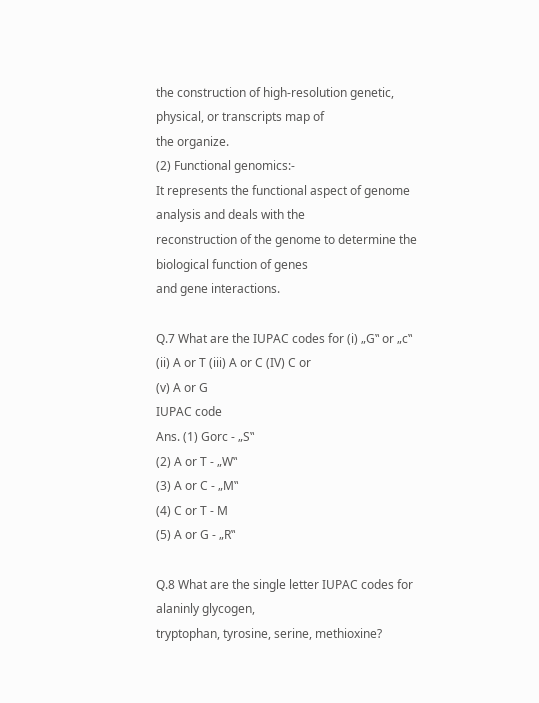the construction of high-resolution genetic, physical, or transcripts map of
the organize.
(2) Functional genomics:-
It represents the functional aspect of genome analysis and deals with the
reconstruction of the genome to determine the biological function of genes
and gene interactions.

Q.7 What are the IUPAC codes for (i) „G‟ or „c‟ (ii) A or T (iii) A or C (IV) C or
(v) A or G
IUPAC code
Ans. (1) Gorc - „S‟
(2) A or T - „W‟
(3) A or C - „M‟
(4) C or T - M
(5) A or G - „R‟

Q.8 What are the single letter IUPAC codes for alaninly glycogen,
tryptophan, tyrosine, serine, methioxine?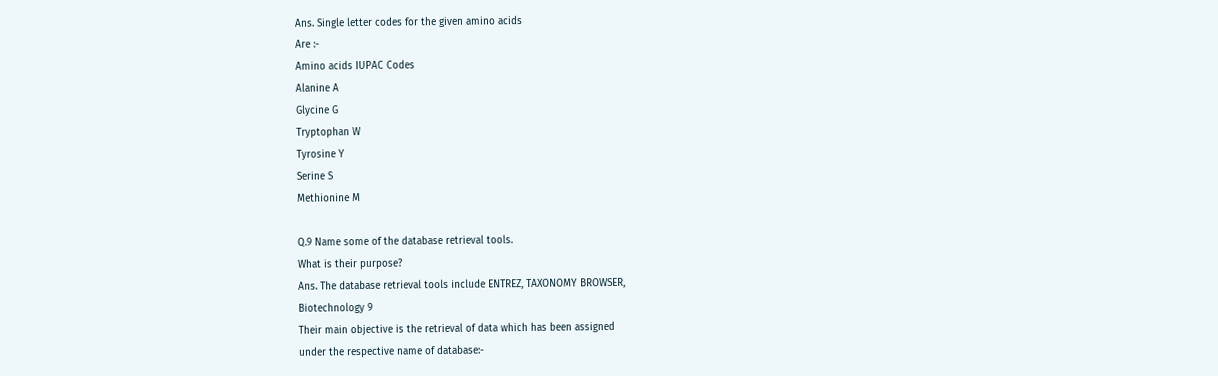Ans. Single letter codes for the given amino acids
Are :-
Amino acids IUPAC Codes
Alanine A
Glycine G
Tryptophan W
Tyrosine Y
Serine S
Methionine M

Q.9 Name some of the database retrieval tools.
What is their purpose?
Ans. The database retrieval tools include ENTREZ, TAXONOMY BROWSER,
Biotechnology 9
Their main objective is the retrieval of data which has been assigned
under the respective name of database:-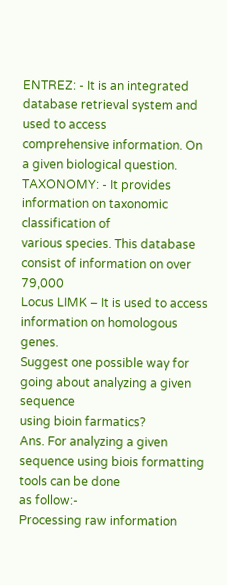ENTREZ: - It is an integrated database retrieval system and used to access
comprehensive information. On a given biological question.
TAXONOMY: - It provides information on taxonomic classification of
various species. This database consist of information on over 79,000
Locus LIMK – It is used to access information on homologous genes.
Suggest one possible way for going about analyzing a given sequence
using bioin farmatics?
Ans. For analyzing a given sequence using biois formatting tools can be done
as follow:-
Processing raw information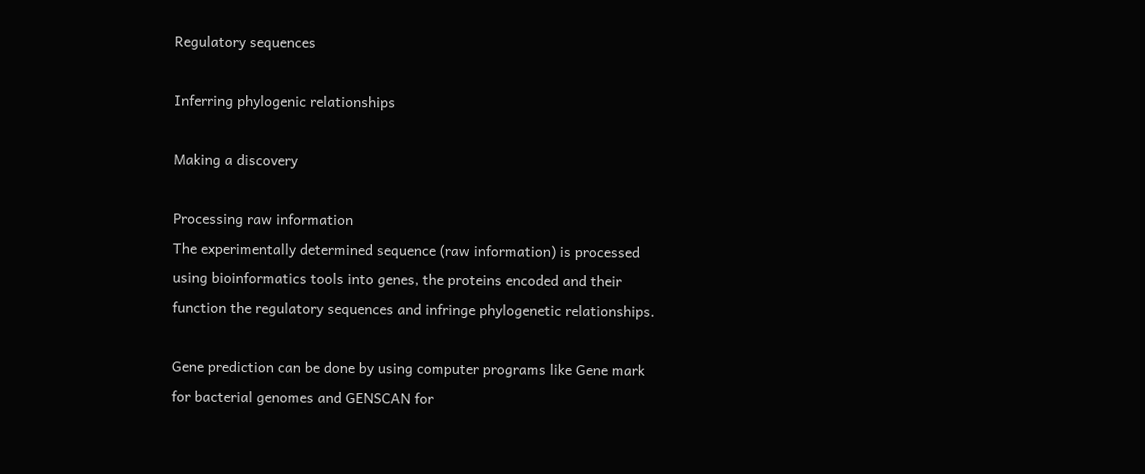Regulatory sequences

Inferring phylogenic relationships

Making a discovery

Processing raw information
The experimentally determined sequence (raw information) is processed
using bioinformatics tools into genes, the proteins encoded and their
function the regulatory sequences and infringe phylogenetic relationships.

Gene prediction can be done by using computer programs like Gene mark
for bacterial genomes and GENSCAN for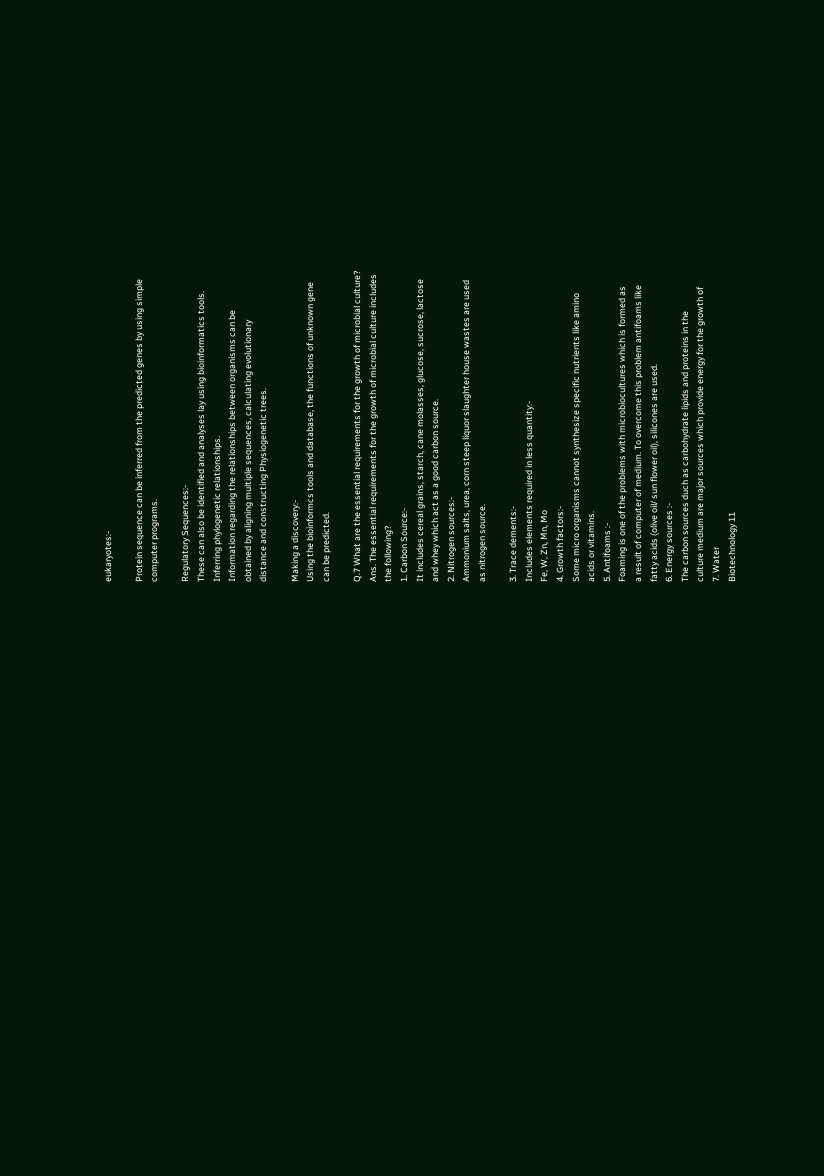eukaryotes:-

Protein sequence can be inferred from the predicted genes by using simple
computer programs.

Regulatory Sequences:-
These can also be identified and analyses lay using bioinformatics tools.
Inferring phylogenetic relationships.
Information regarding the relationships between organisms can be
obtained by aligning multiple sequences, calculating evolutionary
distance and constructing Physiogenetic trees.

Making a discovery:-
Using the bioinformcs tools and database, the functions of unknown gene
can be predicted.

Q.7 What are the essential requirements for the growth of microbial culture?
Ans. The essential requirements for the growth of microbial culture includes
the following?
1. Carbon Source:-
It includes cereal grains, starch, cane molasses, glucose, sucrose, lactose
and whey which act as a good carbon source.
2. Nitrogen sources:-
Ammonium salts, urea, corn steep liquor slaughter house wastes are used
as nitrogen source.

3. Trace dements:-
Includes elements required in less quantity:-
Fe, W, Zn, Mn, Mo
4. Growth factors:-
Some micro organisms cannot synthesize specific nutrients like amino
acids or vitamins.
5. Antifoams :-
Foaming is one of the problems with microbiocultures which is formed as
a result of computer of medium. To overcome this problem antifoams like
fatty acids (olive oil/ sun flower oil), silicones are used.
6. Energy sources :-
The carbon sources duch as carbohydrate lipids and proteins in the
culture medium are major sources which provide energy for the growth of
7. Water
Biotechnology 11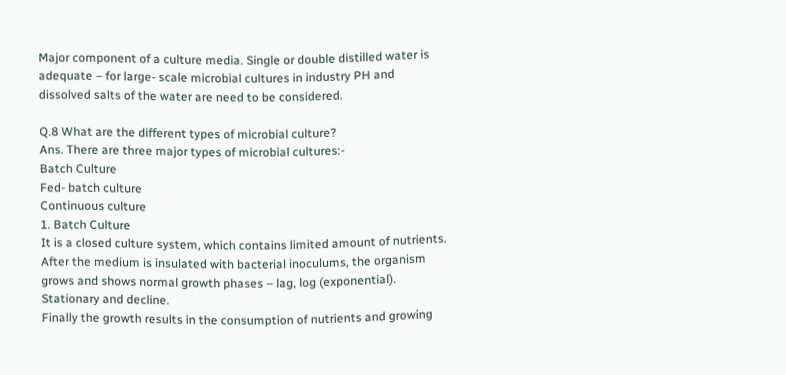Major component of a culture media. Single or double distilled water is
adequate – for large- scale microbial cultures in industry PH and
dissolved salts of the water are need to be considered.

Q.8 What are the different types of microbial culture?
Ans. There are three major types of microbial cultures:-
Batch Culture
Fed- batch culture
Continuous culture
1. Batch Culture
It is a closed culture system, which contains limited amount of nutrients.
After the medium is insulated with bacterial inoculums, the organism
grows and shows normal growth phases – lag, log (exponential).
Stationary and decline.
Finally the growth results in the consumption of nutrients and growing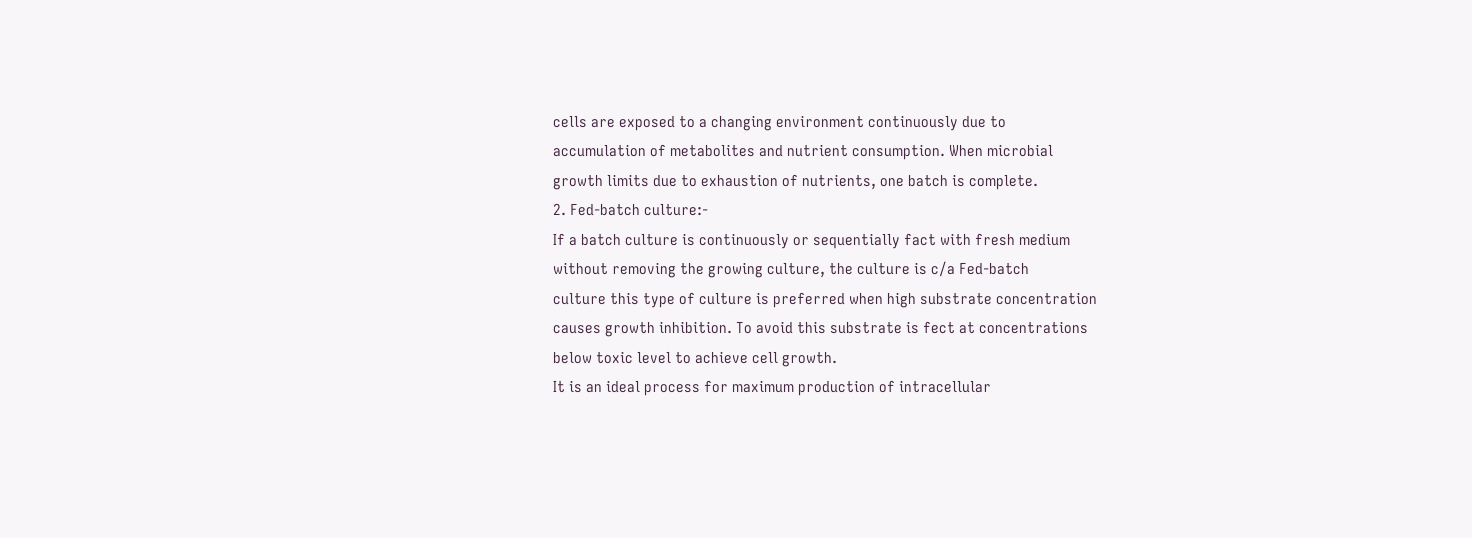cells are exposed to a changing environment continuously due to
accumulation of metabolites and nutrient consumption. When microbial
growth limits due to exhaustion of nutrients, one batch is complete.
2. Fed-batch culture:-
If a batch culture is continuously or sequentially fact with fresh medium
without removing the growing culture, the culture is c/a Fed-batch
culture this type of culture is preferred when high substrate concentration
causes growth inhibition. To avoid this substrate is fect at concentrations
below toxic level to achieve cell growth.
It is an ideal process for maximum production of intracellular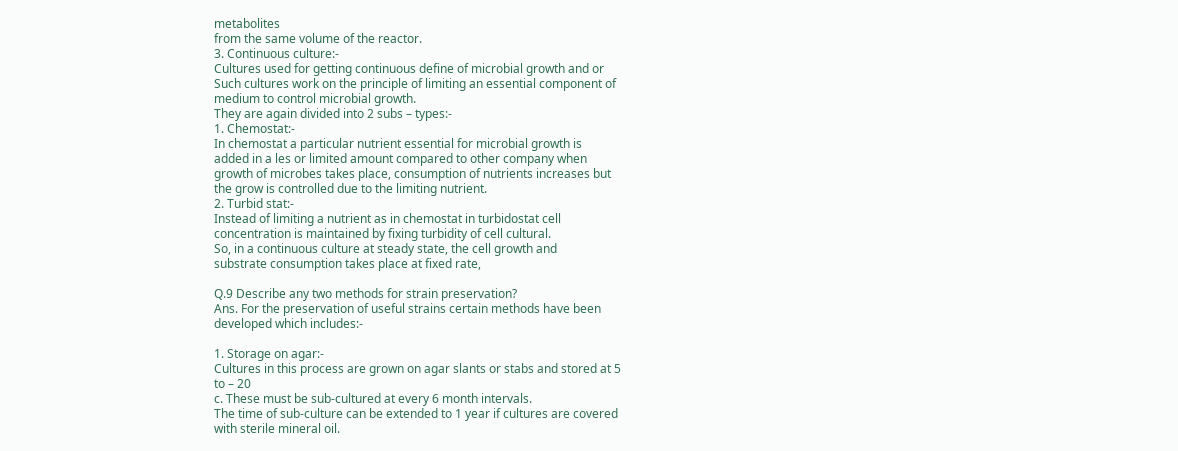metabolites
from the same volume of the reactor.
3. Continuous culture:-
Cultures used for getting continuous define of microbial growth and or
Such cultures work on the principle of limiting an essential component of
medium to control microbial growth.
They are again divided into 2 subs – types:-
1. Chemostat:-
In chemostat a particular nutrient essential for microbial growth is
added in a les or limited amount compared to other company when
growth of microbes takes place, consumption of nutrients increases but
the grow is controlled due to the limiting nutrient.
2. Turbid stat:-
Instead of limiting a nutrient as in chemostat in turbidostat cell
concentration is maintained by fixing turbidity of cell cultural.
So, in a continuous culture at steady state, the cell growth and
substrate consumption takes place at fixed rate,

Q.9 Describe any two methods for strain preservation?
Ans. For the preservation of useful strains certain methods have been
developed which includes:-

1. Storage on agar:-
Cultures in this process are grown on agar slants or stabs and stored at 5
to – 20
c. These must be sub-cultured at every 6 month intervals.
The time of sub-culture can be extended to 1 year if cultures are covered
with sterile mineral oil.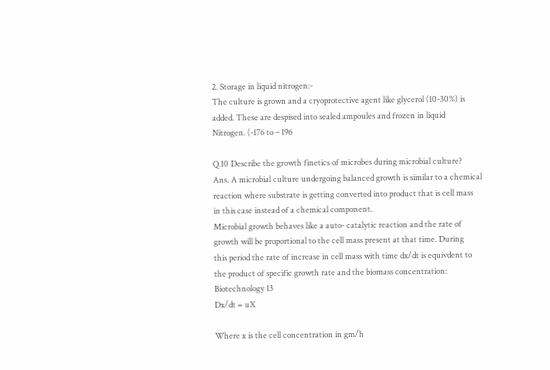2. Storage in liquid nitrogen:-
The culture is grown and a cryoprotective agent like glycerol (10-30%) is
added. These are despised into sealed ampoules and frozen in liquid
Nitrogen. (-176 to – 196

Q.10 Describe the growth finetics of microbes during microbial culture?
Ans. A microbial culture undergoing balanced growth is similar to a chemical
reaction where substrate is getting converted into product that is cell mass
in this case instead of a chemical component.
Microbial growth behaves like a auto- catalytic reaction and the rate of
growth will be proportional to the cell mass present at that time. During
this period the rate of increase in cell mass with time dx/dt is equivdent to
the product of specific growth rate and the biomass concentration:
Biotechnology 13
Dx/dt = uX

Where x is the cell concentration in gm/h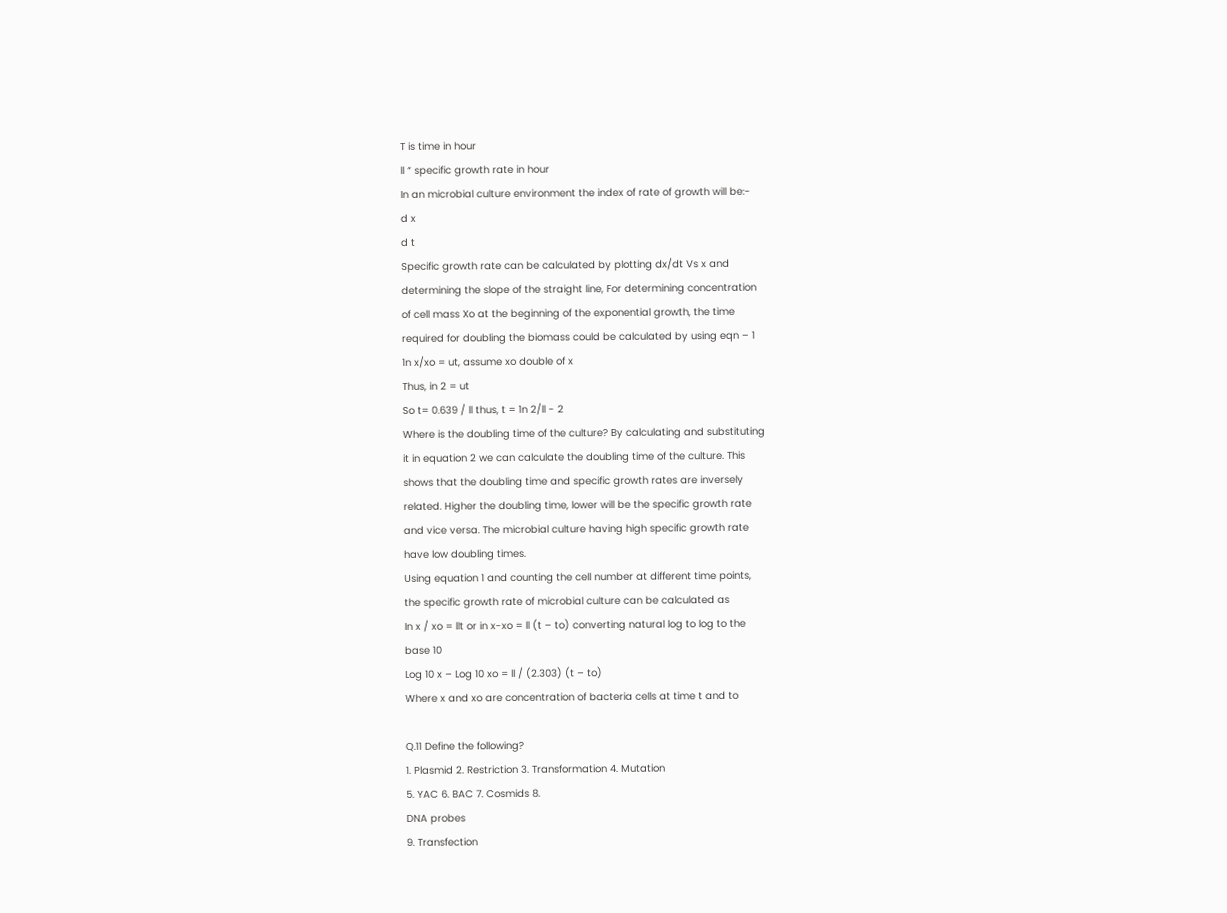T is time in hour
ll “ specific growth rate in hour
In an microbial culture environment the index of rate of growth will be:-
d x
d t
Specific growth rate can be calculated by plotting dx/dt Vs x and
determining the slope of the straight line, For determining concentration
of cell mass Xo at the beginning of the exponential growth, the time
required for doubling the biomass could be calculated by using eqn – 1
1n x/xo = ut, assume xo double of x
Thus, in 2 = ut
So t= 0.639 / ll thus, t = 1n 2/ll - 2
Where is the doubling time of the culture? By calculating and substituting
it in equation 2 we can calculate the doubling time of the culture. This
shows that the doubling time and specific growth rates are inversely
related. Higher the doubling time, lower will be the specific growth rate
and vice versa. The microbial culture having high specific growth rate
have low doubling times.
Using equation 1 and counting the cell number at different time points,
the specific growth rate of microbial culture can be calculated as
In x / xo = llt or in x-xo = ll (t – to) converting natural log to log to the
base 10
Log 10 x – Log 10 xo = ll / (2.303) (t – to)
Where x and xo are concentration of bacteria cells at time t and to

Q.11 Define the following?
1. Plasmid 2. Restriction 3. Transformation 4. Mutation
5. YAC 6. BAC 7. Cosmids 8.
DNA probes
9. Transfection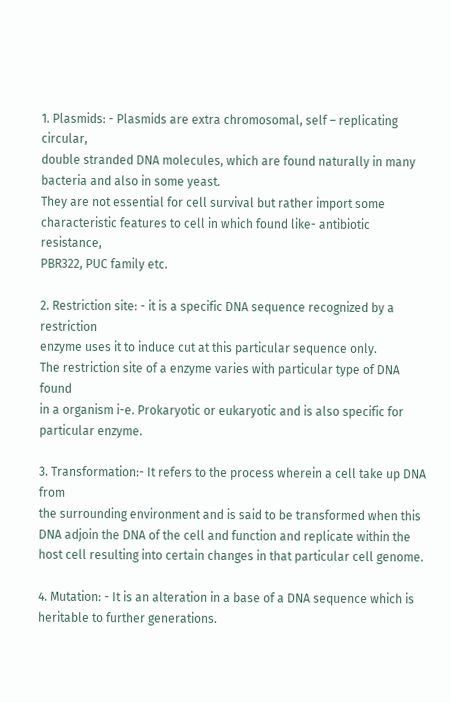1. Plasmids: - Plasmids are extra chromosomal, self – replicating circular,
double stranded DNA molecules, which are found naturally in many
bacteria and also in some yeast.
They are not essential for cell survival but rather import some
characteristic features to cell in which found like- antibiotic resistance,
PBR322, PUC family etc.

2. Restriction site: - it is a specific DNA sequence recognized by a restriction
enzyme uses it to induce cut at this particular sequence only.
The restriction site of a enzyme varies with particular type of DNA found
in a organism i-e. Prokaryotic or eukaryotic and is also specific for
particular enzyme.

3. Transformation:- It refers to the process wherein a cell take up DNA from
the surrounding environment and is said to be transformed when this
DNA adjoin the DNA of the cell and function and replicate within the
host cell resulting into certain changes in that particular cell genome.

4. Mutation: - It is an alteration in a base of a DNA sequence which is
heritable to further generations.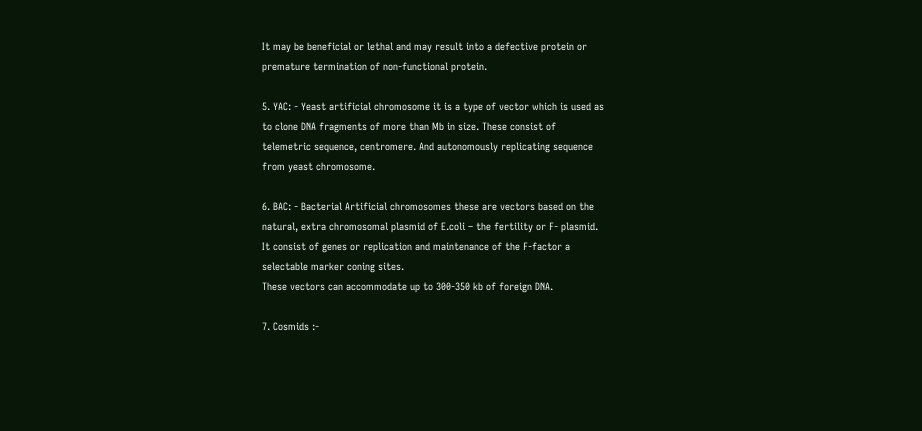It may be beneficial or lethal and may result into a defective protein or
premature termination of non-functional protein.

5. YAC: - Yeast artificial chromosome it is a type of vector which is used as
to clone DNA fragments of more than Mb in size. These consist of
telemetric sequence, centromere. And autonomously replicating sequence
from yeast chromosome.

6. BAC: - Bacterial Artificial chromosomes these are vectors based on the
natural, extra chromosomal plasmid of E.coli – the fertility or F- plasmid.
It consist of genes or replication and maintenance of the F-factor a
selectable marker coning sites.
These vectors can accommodate up to 300-350 kb of foreign DNA.

7. Cosmids :-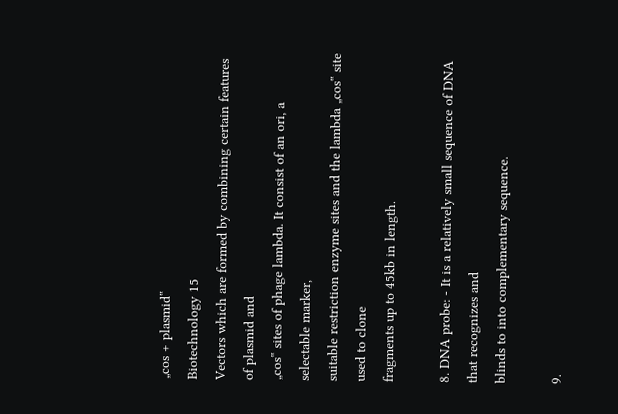„cos + plasmid‟
Biotechnology 15
Vectors which are formed by combining certain features of plasmid and
„cos‟ sites of phage lambda. It consist of an ori, a selectable marker,
suitable restriction enzyme sites and the lambda „cos‟ site used to clone
fragments up to 45kb in length.

8. DNA probe: - It is a relatively small sequence of DNA that recognizes and
blinds to into complementary sequence.

9.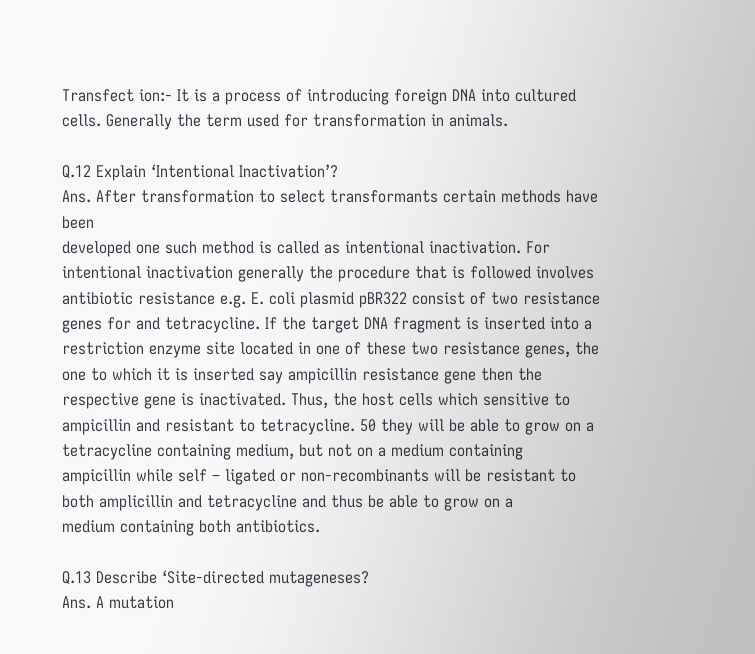Transfect ion:- It is a process of introducing foreign DNA into cultured
cells. Generally the term used for transformation in animals.

Q.12 Explain ‘Intentional Inactivation’?
Ans. After transformation to select transformants certain methods have been
developed one such method is called as intentional inactivation. For
intentional inactivation generally the procedure that is followed involves
antibiotic resistance e.g. E. coli plasmid pBR322 consist of two resistance
genes for and tetracycline. If the target DNA fragment is inserted into a
restriction enzyme site located in one of these two resistance genes, the
one to which it is inserted say ampicillin resistance gene then the
respective gene is inactivated. Thus, the host cells which sensitive to
ampicillin and resistant to tetracycline. 50 they will be able to grow on a
tetracycline containing medium, but not on a medium containing
ampicillin while self – ligated or non-recombinants will be resistant to
both amplicillin and tetracycline and thus be able to grow on a
medium containing both antibiotics.

Q.13 Describe ‘Site-directed mutageneses?
Ans. A mutation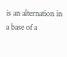is an alternation in a base of a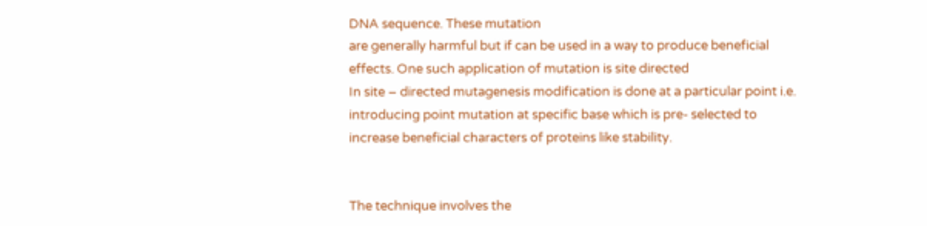DNA sequence. These mutation
are generally harmful but if can be used in a way to produce beneficial
effects. One such application of mutation is site directed
In site – directed mutagenesis modification is done at a particular point i.e.
introducing point mutation at specific base which is pre- selected to
increase beneficial characters of proteins like stability.


The technique involves the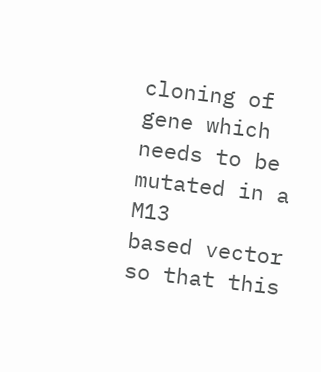cloning of gene which needs to be mutated in a M13
based vector so that this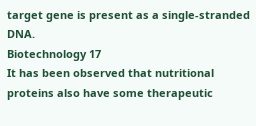target gene is present as a single-stranded DNA.
Biotechnology 17
It has been observed that nutritional proteins also have some therapeutic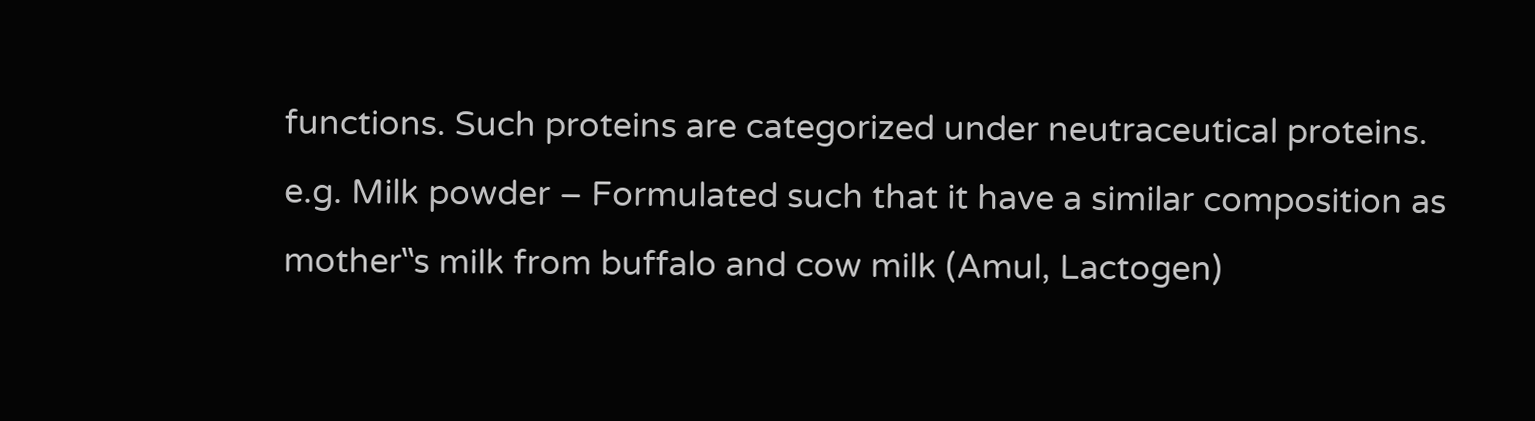functions. Such proteins are categorized under neutraceutical proteins.
e.g. Milk powder – Formulated such that it have a similar composition as
mother‟s milk from buffalo and cow milk (Amul, Lactogen)